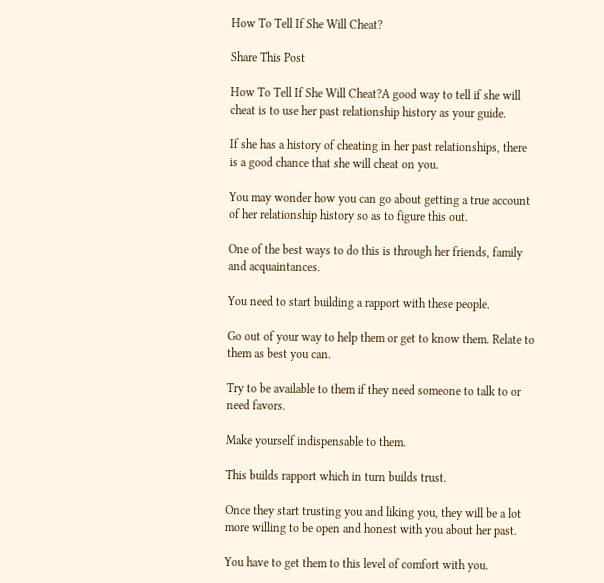How To Tell If She Will Cheat?

Share This Post

How To Tell If She Will Cheat?A good way to tell if she will cheat is to use her past relationship history as your guide.

If she has a history of cheating in her past relationships, there is a good chance that she will cheat on you.

You may wonder how you can go about getting a true account of her relationship history so as to figure this out.

One of the best ways to do this is through her friends, family and acquaintances.

You need to start building a rapport with these people.

Go out of your way to help them or get to know them. Relate to them as best you can.

Try to be available to them if they need someone to talk to or need favors.

Make yourself indispensable to them.

This builds rapport which in turn builds trust.

Once they start trusting you and liking you, they will be a lot more willing to be open and honest with you about her past.

You have to get them to this level of comfort with you.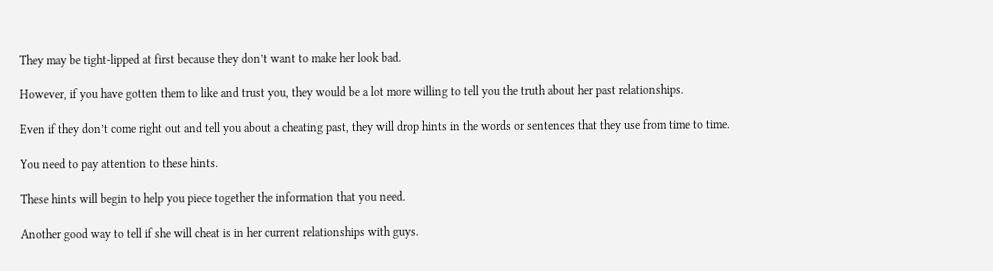They may be tight-lipped at first because they don’t want to make her look bad.

However, if you have gotten them to like and trust you, they would be a lot more willing to tell you the truth about her past relationships.

Even if they don’t come right out and tell you about a cheating past, they will drop hints in the words or sentences that they use from time to time.

You need to pay attention to these hints.

These hints will begin to help you piece together the information that you need.

Another good way to tell if she will cheat is in her current relationships with guys.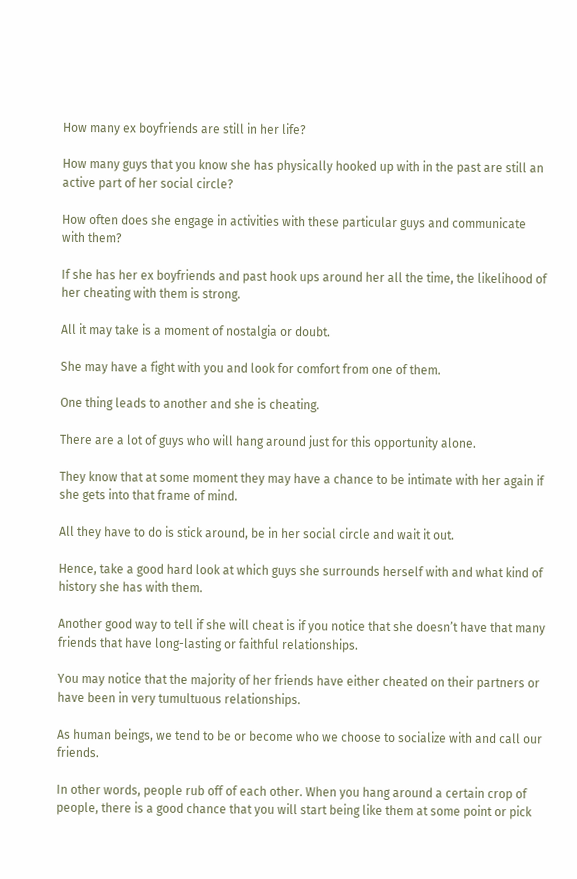How many ex boyfriends are still in her life?

How many guys that you know she has physically hooked up with in the past are still an active part of her social circle?

How often does she engage in activities with these particular guys and communicate with them?

If she has her ex boyfriends and past hook ups around her all the time, the likelihood of her cheating with them is strong.

All it may take is a moment of nostalgia or doubt.

She may have a fight with you and look for comfort from one of them.

One thing leads to another and she is cheating.

There are a lot of guys who will hang around just for this opportunity alone.

They know that at some moment they may have a chance to be intimate with her again if she gets into that frame of mind.

All they have to do is stick around, be in her social circle and wait it out.

Hence, take a good hard look at which guys she surrounds herself with and what kind of history she has with them.

Another good way to tell if she will cheat is if you notice that she doesn’t have that many friends that have long-lasting or faithful relationships.

You may notice that the majority of her friends have either cheated on their partners or have been in very tumultuous relationships.

As human beings, we tend to be or become who we choose to socialize with and call our friends.

In other words, people rub off of each other. When you hang around a certain crop of people, there is a good chance that you will start being like them at some point or pick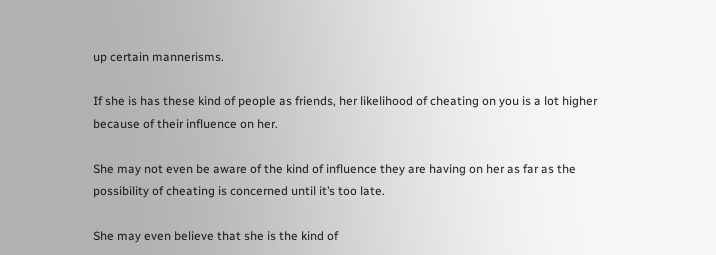up certain mannerisms.

If she is has these kind of people as friends, her likelihood of cheating on you is a lot higher because of their influence on her.

She may not even be aware of the kind of influence they are having on her as far as the possibility of cheating is concerned until it’s too late.

She may even believe that she is the kind of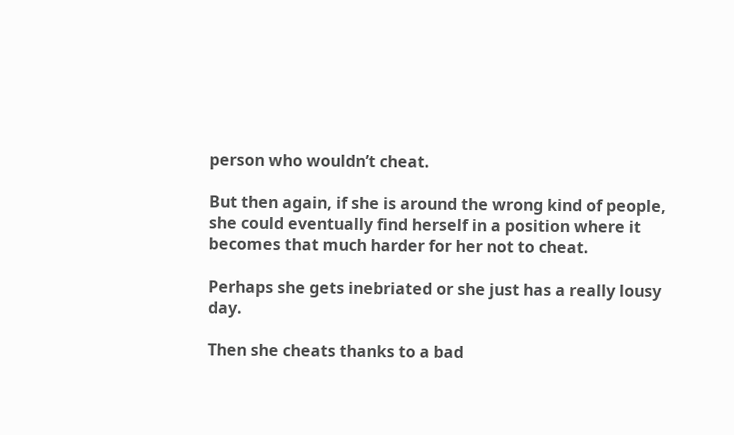person who wouldn’t cheat.

But then again, if she is around the wrong kind of people, she could eventually find herself in a position where it becomes that much harder for her not to cheat.

Perhaps she gets inebriated or she just has a really lousy day.

Then she cheats thanks to a bad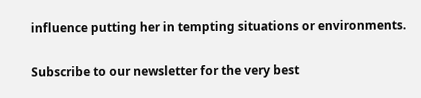influence putting her in tempting situations or environments.

Subscribe to our newsletter for the very best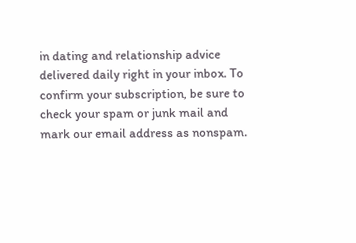in dating and relationship advice delivered daily right in your inbox. To confirm your subscription, be sure to check your spam or junk mail and mark our email address as nonspam.